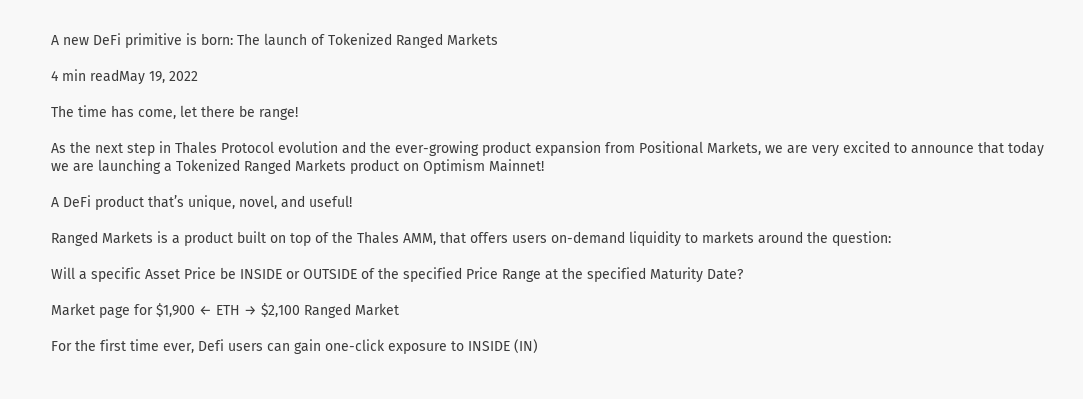A new DeFi primitive is born: The launch of Tokenized Ranged Markets

4 min readMay 19, 2022

The time has come, let there be range!

As the next step in Thales Protocol evolution and the ever-growing product expansion from Positional Markets, we are very excited to announce that today we are launching a Tokenized Ranged Markets product on Optimism Mainnet!

A DeFi product that’s unique, novel, and useful!

Ranged Markets is a product built on top of the Thales AMM, that offers users on-demand liquidity to markets around the question:

Will a specific Asset Price be INSIDE or OUTSIDE of the specified Price Range at the specified Maturity Date?

Market page for $1,900 ← ETH → $2,100 Ranged Market

For the first time ever, Defi users can gain one-click exposure to INSIDE (IN)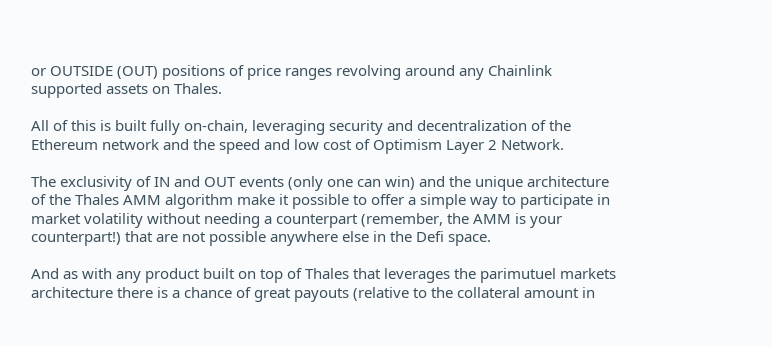or OUTSIDE (OUT) positions of price ranges revolving around any Chainlink supported assets on Thales.

All of this is built fully on-chain, leveraging security and decentralization of the Ethereum network and the speed and low cost of Optimism Layer 2 Network.

The exclusivity of IN and OUT events (only one can win) and the unique architecture of the Thales AMM algorithm make it possible to offer a simple way to participate in market volatility without needing a counterpart (remember, the AMM is your counterpart!) that are not possible anywhere else in the Defi space.

And as with any product built on top of Thales that leverages the parimutuel markets architecture there is a chance of great payouts (relative to the collateral amount in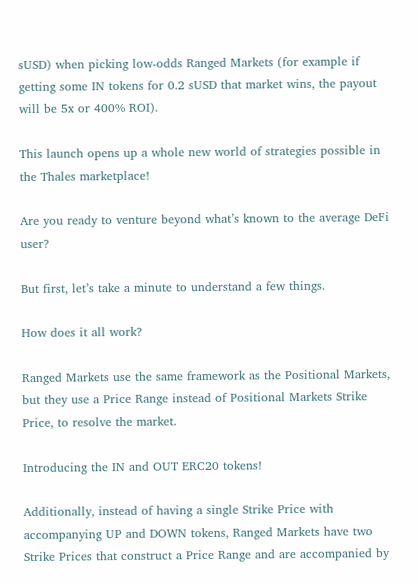sUSD) when picking low-odds Ranged Markets (for example if getting some IN tokens for 0.2 sUSD that market wins, the payout will be 5x or 400% ROI).

This launch opens up a whole new world of strategies possible in the Thales marketplace!

Are you ready to venture beyond what’s known to the average DeFi user?

But first, let’s take a minute to understand a few things.

How does it all work?

Ranged Markets use the same framework as the Positional Markets, but they use a Price Range instead of Positional Markets Strike Price, to resolve the market.

Introducing the IN and OUT ERC20 tokens!

Additionally, instead of having a single Strike Price with accompanying UP and DOWN tokens, Ranged Markets have two Strike Prices that construct a Price Range and are accompanied by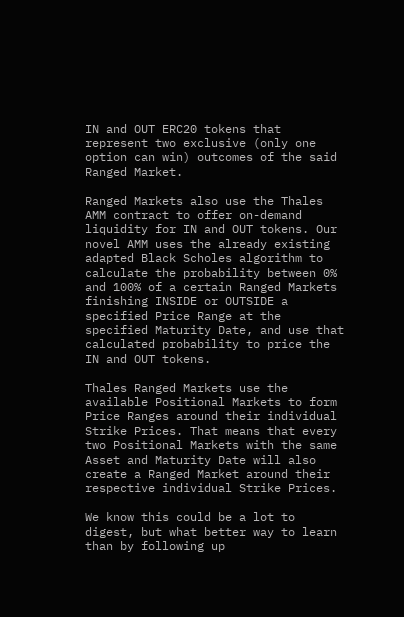IN and OUT ERC20 tokens that represent two exclusive (only one option can win) outcomes of the said Ranged Market.

Ranged Markets also use the Thales AMM contract to offer on-demand liquidity for IN and OUT tokens. Our novel AMM uses the already existing adapted Black Scholes algorithm to calculate the probability between 0% and 100% of a certain Ranged Markets finishing INSIDE or OUTSIDE a specified Price Range at the specified Maturity Date, and use that calculated probability to price the IN and OUT tokens.

Thales Ranged Markets use the available Positional Markets to form Price Ranges around their individual Strike Prices. That means that every two Positional Markets with the same Asset and Maturity Date will also create a Ranged Market around their respective individual Strike Prices.

We know this could be a lot to digest, but what better way to learn than by following up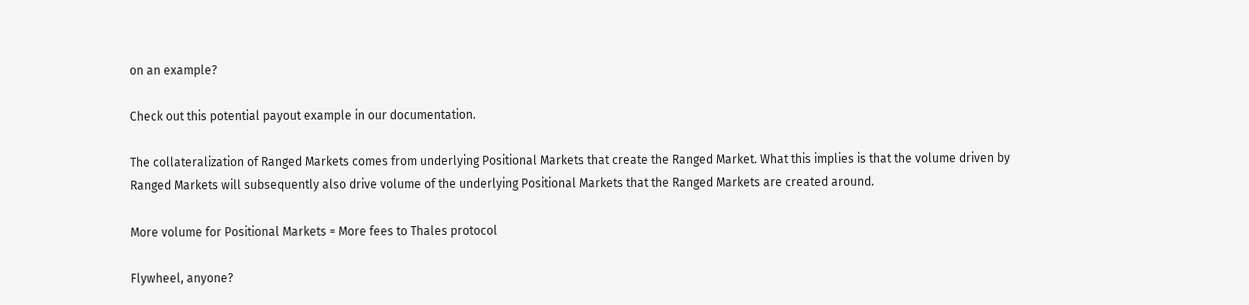on an example?

Check out this potential payout example in our documentation.

The collateralization of Ranged Markets comes from underlying Positional Markets that create the Ranged Market. What this implies is that the volume driven by Ranged Markets will subsequently also drive volume of the underlying Positional Markets that the Ranged Markets are created around.

More volume for Positional Markets = More fees to Thales protocol

Flywheel, anyone?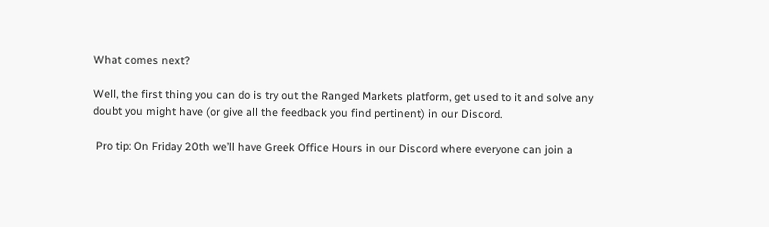What comes next?

Well, the first thing you can do is try out the Ranged Markets platform, get used to it and solve any doubt you might have (or give all the feedback you find pertinent) in our Discord.

 Pro tip: On Friday 20th we’ll have Greek Office Hours in our Discord where everyone can join a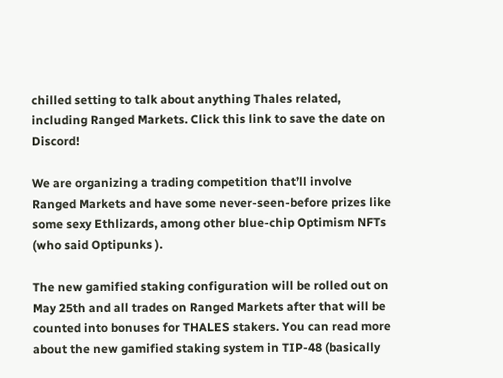chilled setting to talk about anything Thales related, including Ranged Markets. Click this link to save the date on Discord!

We are organizing a trading competition that’ll involve Ranged Markets and have some never-seen-before prizes like some sexy Ethlizards, among other blue-chip Optimism NFTs (who said Optipunks ).

The new gamified staking configuration will be rolled out on May 25th and all trades on Ranged Markets after that will be counted into bonuses for THALES stakers. You can read more about the new gamified staking system in TIP-48 (basically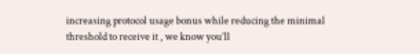increasing protocol usage bonus while reducing the minimal threshold to receive it , we know you’ll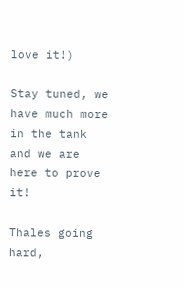love it!)

Stay tuned, we have much more in the tank and we are here to prove it!

Thales going hard,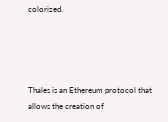colorized.




Thales is an Ethereum protocol that allows the creation of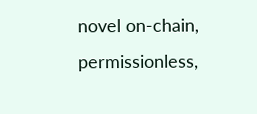novel on-chain, permissionless,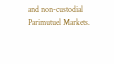and non-custodial Parimutuel Markets.